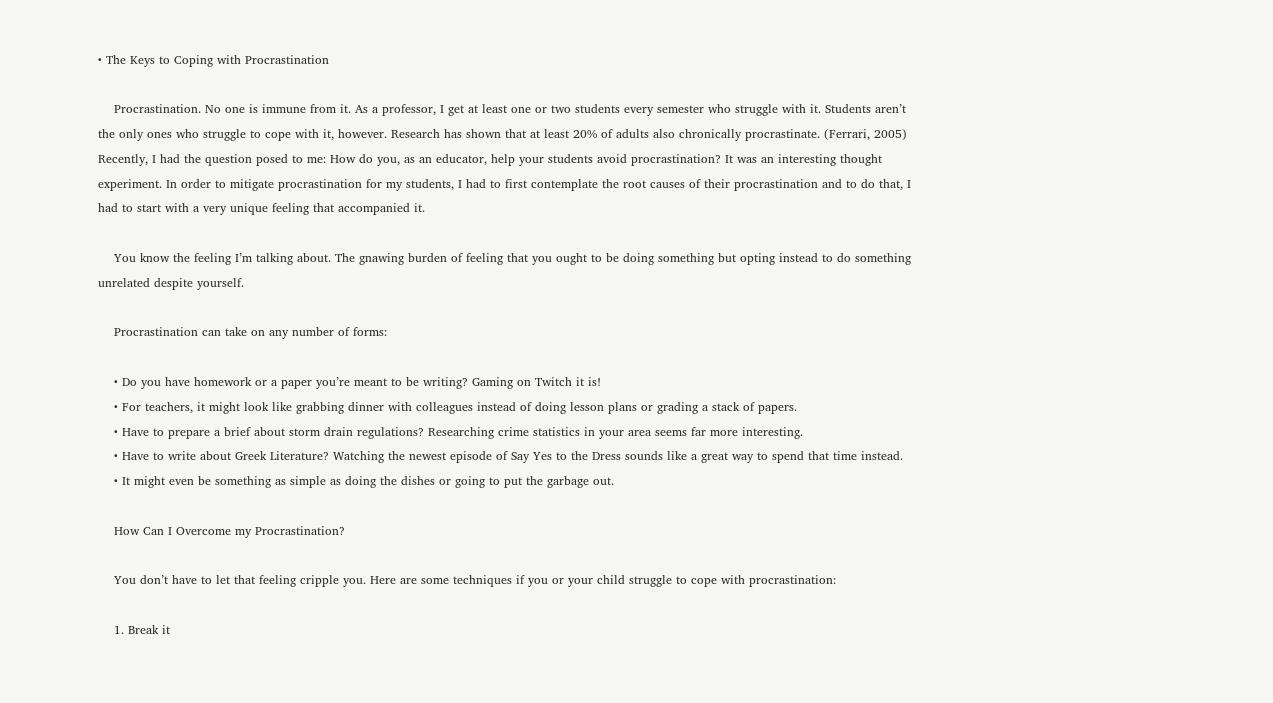• The Keys to Coping with Procrastination

    Procrastination. No one is immune from it. As a professor, I get at least one or two students every semester who struggle with it. Students aren’t the only ones who struggle to cope with it, however. Research has shown that at least 20% of adults also chronically procrastinate. (Ferrari, 2005) Recently, I had the question posed to me: How do you, as an educator, help your students avoid procrastination? It was an interesting thought experiment. In order to mitigate procrastination for my students, I had to first contemplate the root causes of their procrastination and to do that, I had to start with a very unique feeling that accompanied it.

    You know the feeling I’m talking about. The gnawing burden of feeling that you ought to be doing something but opting instead to do something unrelated despite yourself.

    Procrastination can take on any number of forms:

    • Do you have homework or a paper you’re meant to be writing? Gaming on Twitch it is!
    • For teachers, it might look like grabbing dinner with colleagues instead of doing lesson plans or grading a stack of papers.
    • Have to prepare a brief about storm drain regulations? Researching crime statistics in your area seems far more interesting.
    • Have to write about Greek Literature? Watching the newest episode of Say Yes to the Dress sounds like a great way to spend that time instead.
    • It might even be something as simple as doing the dishes or going to put the garbage out.

    How Can I Overcome my Procrastination?

    You don’t have to let that feeling cripple you. Here are some techniques if you or your child struggle to cope with procrastination:

    1. Break it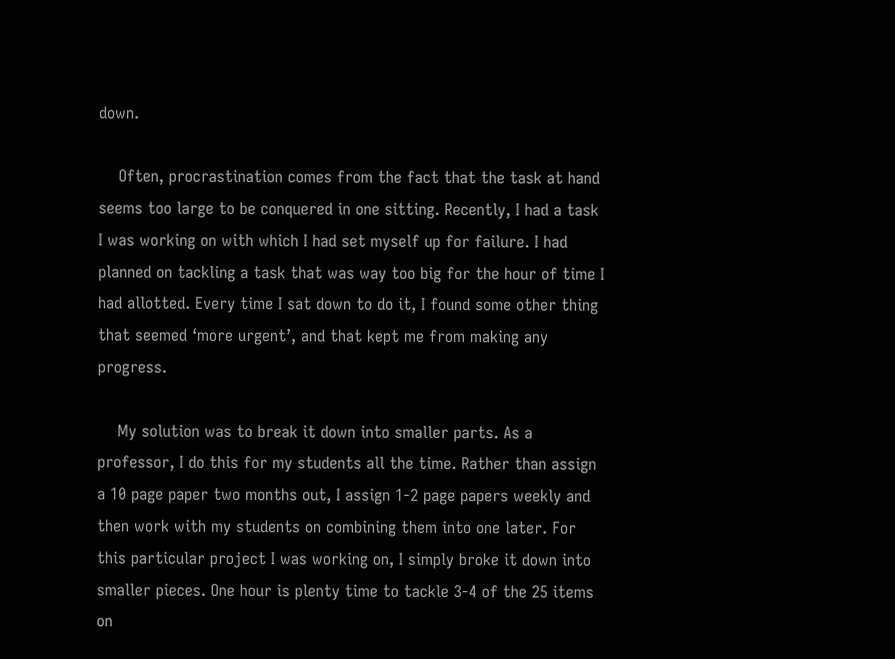down.

    Often, procrastination comes from the fact that the task at hand seems too large to be conquered in one sitting. Recently, I had a task I was working on with which I had set myself up for failure. I had planned on tackling a task that was way too big for the hour of time I had allotted. Every time I sat down to do it, I found some other thing that seemed ‘more urgent’, and that kept me from making any progress.

    My solution was to break it down into smaller parts. As a professor, I do this for my students all the time. Rather than assign a 10 page paper two months out, I assign 1-2 page papers weekly and then work with my students on combining them into one later. For this particular project I was working on, I simply broke it down into smaller pieces. One hour is plenty time to tackle 3-4 of the 25 items on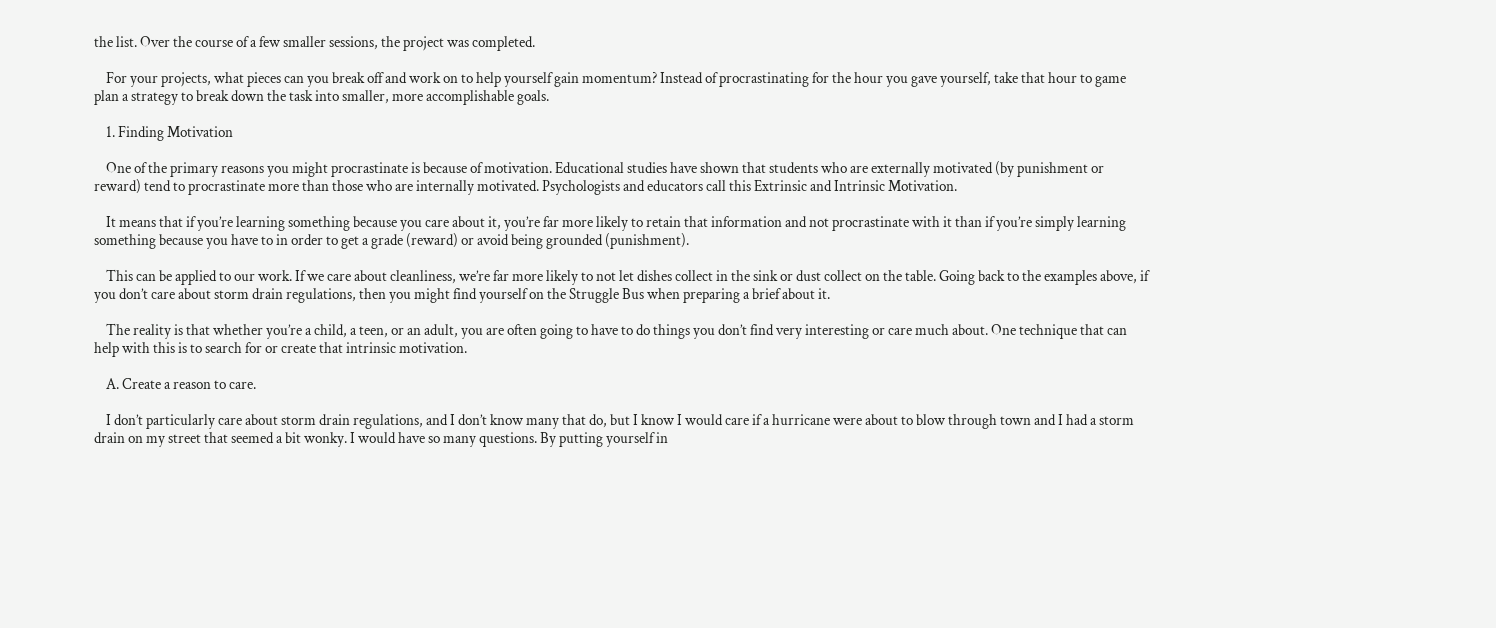the list. Over the course of a few smaller sessions, the project was completed.

    For your projects, what pieces can you break off and work on to help yourself gain momentum? Instead of procrastinating for the hour you gave yourself, take that hour to game plan a strategy to break down the task into smaller, more accomplishable goals.

    1. Finding Motivation

    One of the primary reasons you might procrastinate is because of motivation. Educational studies have shown that students who are externally motivated (by punishment or reward) tend to procrastinate more than those who are internally motivated. Psychologists and educators call this Extrinsic and Intrinsic Motivation.

    It means that if you’re learning something because you care about it, you’re far more likely to retain that information and not procrastinate with it than if you’re simply learning something because you have to in order to get a grade (reward) or avoid being grounded (punishment).

    This can be applied to our work. If we care about cleanliness, we’re far more likely to not let dishes collect in the sink or dust collect on the table. Going back to the examples above, if you don’t care about storm drain regulations, then you might find yourself on the Struggle Bus when preparing a brief about it.

    The reality is that whether you’re a child, a teen, or an adult, you are often going to have to do things you don’t find very interesting or care much about. One technique that can help with this is to search for or create that intrinsic motivation.

    A. Create a reason to care.

    I don’t particularly care about storm drain regulations, and I don’t know many that do, but I know I would care if a hurricane were about to blow through town and I had a storm drain on my street that seemed a bit wonky. I would have so many questions. By putting yourself in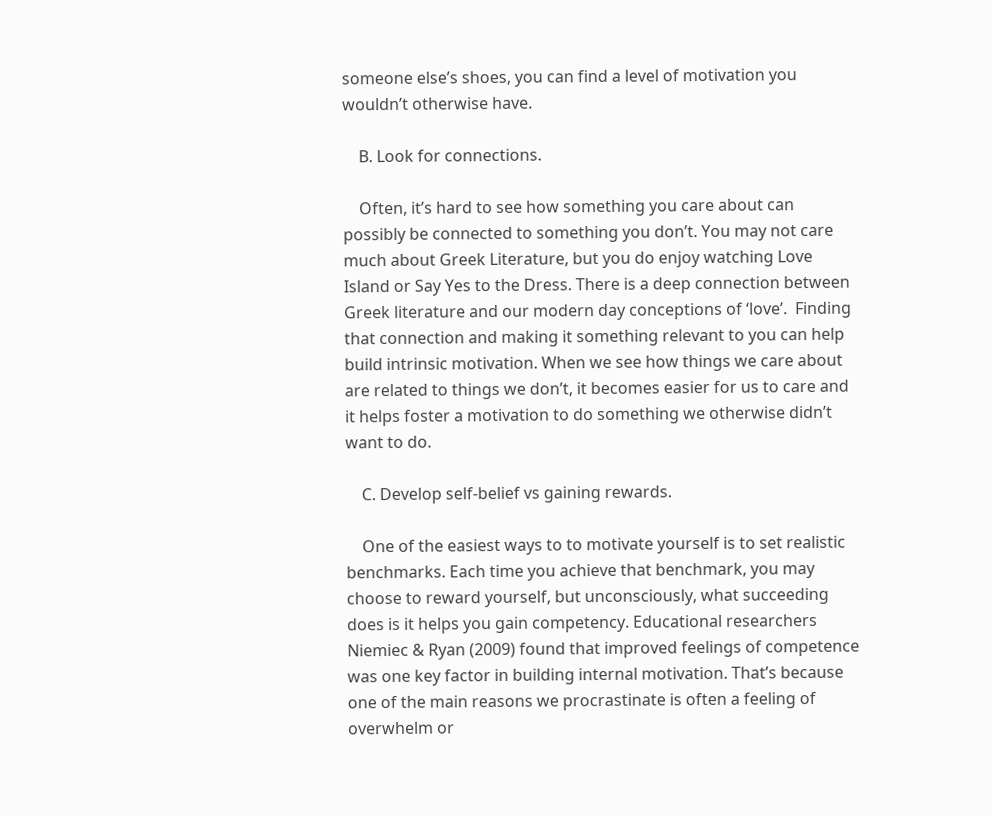someone else’s shoes, you can find a level of motivation you wouldn’t otherwise have.

    B. Look for connections.

    Often, it’s hard to see how something you care about can possibly be connected to something you don’t. You may not care much about Greek Literature, but you do enjoy watching Love Island or Say Yes to the Dress. There is a deep connection between Greek literature and our modern day conceptions of ‘love’.  Finding that connection and making it something relevant to you can help build intrinsic motivation. When we see how things we care about are related to things we don’t, it becomes easier for us to care and it helps foster a motivation to do something we otherwise didn’t want to do.

    C. Develop self-belief vs gaining rewards.

    One of the easiest ways to to motivate yourself is to set realistic benchmarks. Each time you achieve that benchmark, you may choose to reward yourself, but unconsciously, what succeeding does is it helps you gain competency. Educational researchers Niemiec & Ryan (2009) found that improved feelings of competence was one key factor in building internal motivation. That’s because one of the main reasons we procrastinate is often a feeling of overwhelm or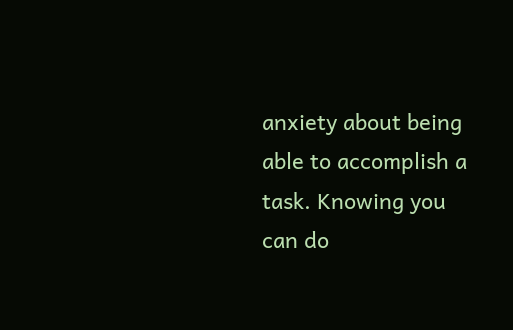anxiety about being able to accomplish a task. Knowing you can do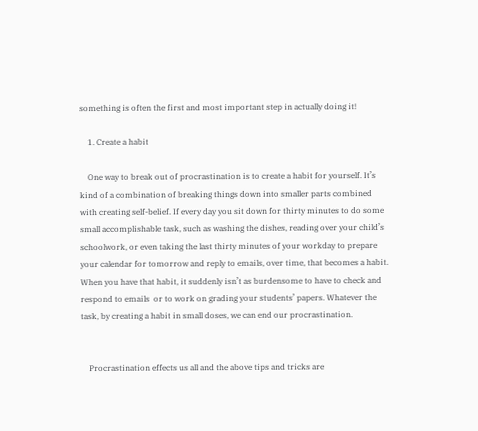something is often the first and most important step in actually doing it!

    1. Create a habit

    One way to break out of procrastination is to create a habit for yourself. It’s kind of a combination of breaking things down into smaller parts combined with creating self-belief. If every day you sit down for thirty minutes to do some small accomplishable task, such as washing the dishes, reading over your child’s schoolwork, or even taking the last thirty minutes of your workday to prepare your calendar for tomorrow and reply to emails, over time, that becomes a habit. When you have that habit, it suddenly isn’t as burdensome to have to check and respond to emails  or to work on grading your students’ papers. Whatever the task, by creating a habit in small doses, we can end our procrastination.


    Procrastination effects us all and the above tips and tricks are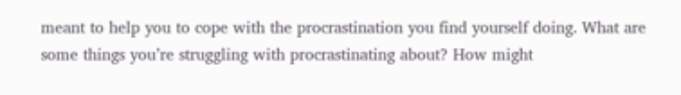meant to help you to cope with the procrastination you find yourself doing. What are some things you’re struggling with procrastinating about? How might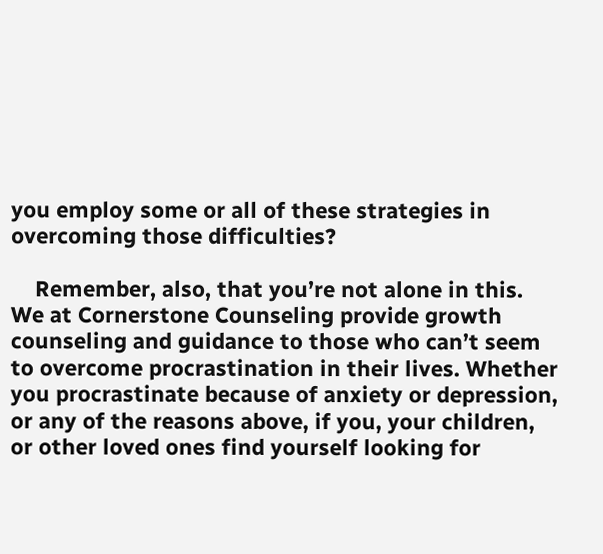you employ some or all of these strategies in overcoming those difficulties?

    Remember, also, that you’re not alone in this. We at Cornerstone Counseling provide growth counseling and guidance to those who can’t seem to overcome procrastination in their lives. Whether you procrastinate because of anxiety or depression, or any of the reasons above, if you, your children, or other loved ones find yourself looking for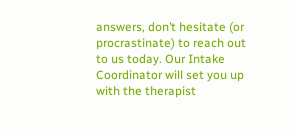answers, don’t hesitate (or procrastinate) to reach out to us today. Our Intake Coordinator will set you up with the therapist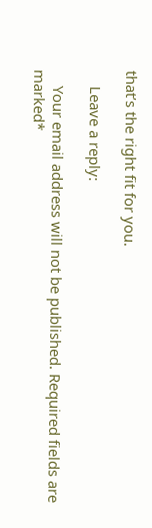that’s the right fit for you.

    Leave a reply:

    Your email address will not be published. Required fields are marked*